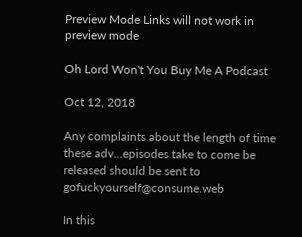Preview Mode Links will not work in preview mode

Oh Lord Won't You Buy Me A Podcast

Oct 12, 2018

Any complaints about the length of time these adv...episodes take to come be released should be sent to gofuckyourself@consume.web

In this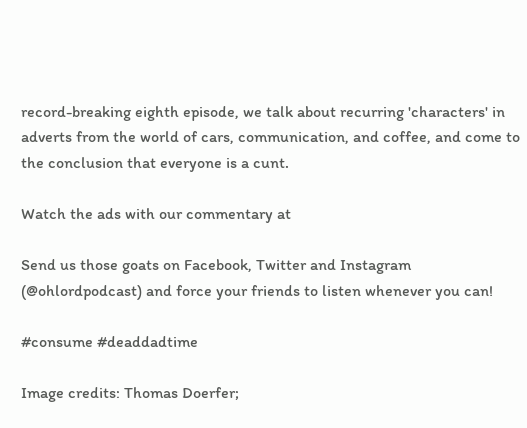record-breaking eighth episode, we talk about recurring 'characters' in adverts from the world of cars, communication, and coffee, and come to the conclusion that everyone is a cunt.

Watch the ads with our commentary at

Send us those goats on Facebook, Twitter and Instagram (@ohlordpodcast) and force your friends to listen whenever you can!

#consume #deaddadtime

Image credits: Thomas Doerfer;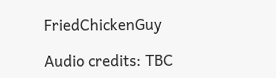FriedChickenGuy

Audio credits: TBC